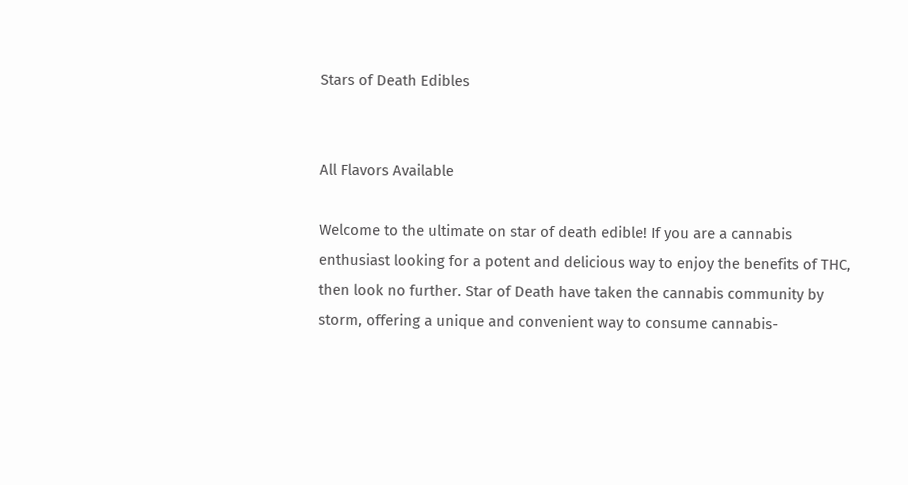Stars of Death Edibles


All Flavors Available

Welcome to the ultimate on star of death edible! If you are a cannabis enthusiast looking for a potent and delicious way to enjoy the benefits of THC, then look no further. Star of Death have taken the cannabis community by storm, offering a unique and convenient way to consume cannabis-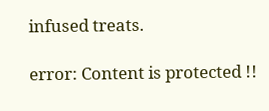infused treats.

error: Content is protected !!